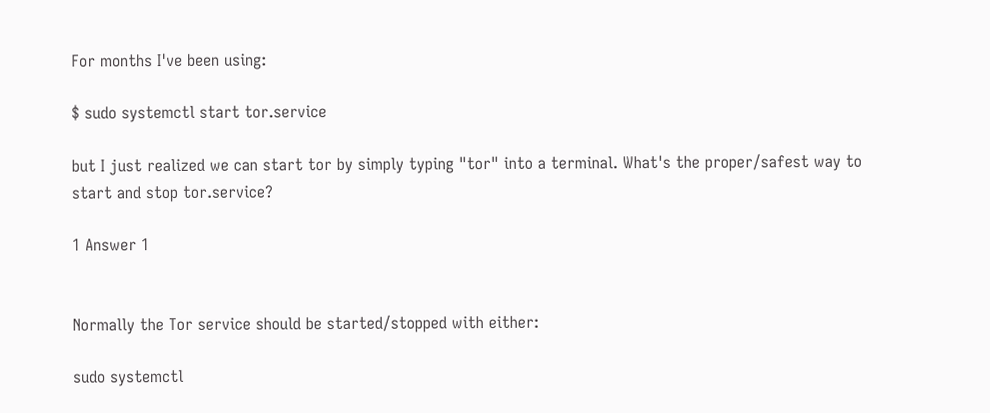For months I've been using:

$ sudo systemctl start tor.service

but I just realized we can start tor by simply typing "tor" into a terminal. What's the proper/safest way to start and stop tor.service?

1 Answer 1


Normally the Tor service should be started/stopped with either:

sudo systemctl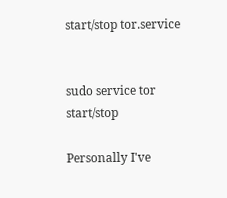start/stop tor.service


sudo service tor start/stop

Personally I've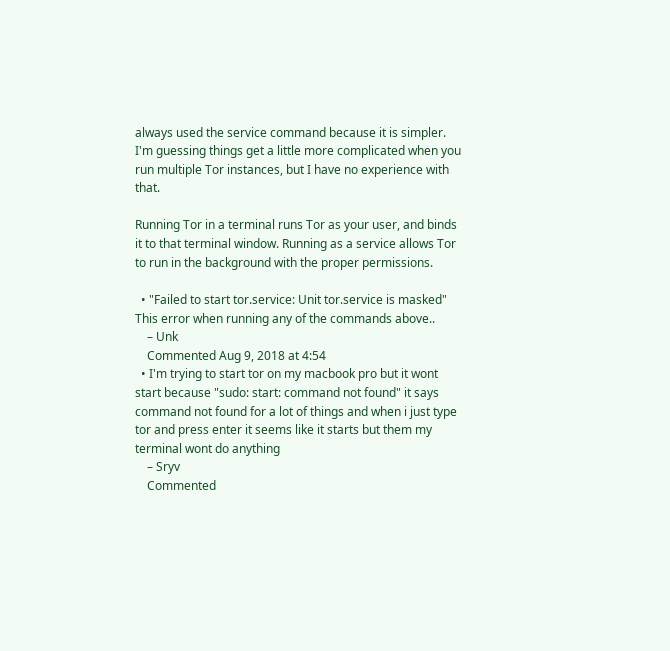always used the service command because it is simpler. I'm guessing things get a little more complicated when you run multiple Tor instances, but I have no experience with that.

Running Tor in a terminal runs Tor as your user, and binds it to that terminal window. Running as a service allows Tor to run in the background with the proper permissions.

  • "Failed to start tor.service: Unit tor.service is masked" This error when running any of the commands above..
    – Unk
    Commented Aug 9, 2018 at 4:54
  • I'm trying to start tor on my macbook pro but it wont start because "sudo: start: command not found" it says command not found for a lot of things and when i just type tor and press enter it seems like it starts but them my terminal wont do anything
    – Sryv
    Commented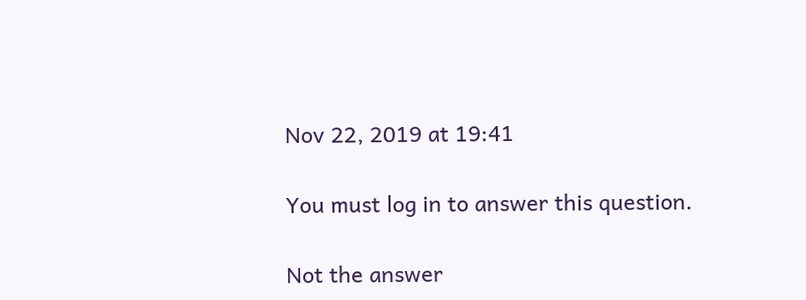Nov 22, 2019 at 19:41

You must log in to answer this question.

Not the answer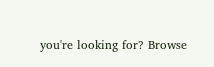you're looking for? Browse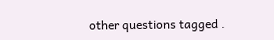other questions tagged .